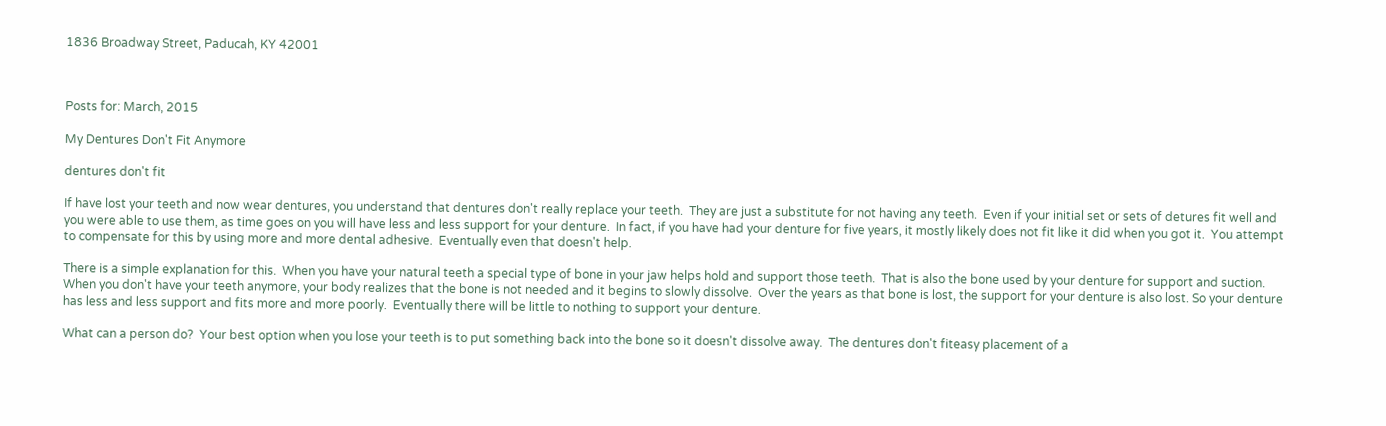1836 Broadway Street, Paducah, KY 42001



Posts for: March, 2015

My Dentures Don't Fit Anymore

dentures don't fit

If have lost your teeth and now wear dentures, you understand that dentures don't really replace your teeth.  They are just a substitute for not having any teeth.  Even if your initial set or sets of detures fit well and you were able to use them, as time goes on you will have less and less support for your denture.  In fact, if you have had your denture for five years, it mostly likely does not fit like it did when you got it.  You attempt to compensate for this by using more and more dental adhesive.  Eventually even that doesn't help.

There is a simple explanation for this.  When you have your natural teeth a special type of bone in your jaw helps hold and support those teeth.  That is also the bone used by your denture for support and suction.  When you don't have your teeth anymore, your body realizes that the bone is not needed and it begins to slowly dissolve.  Over the years as that bone is lost, the support for your denture is also lost. So your denture has less and less support and fits more and more poorly.  Eventually there will be little to nothing to support your denture.

What can a person do?  Your best option when you lose your teeth is to put something back into the bone so it doesn't dissolve away.  The dentures don't fiteasy placement of a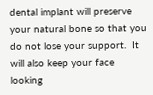dental implant will preserve your natural bone so that you do not lose your support.  It will also keep your face looking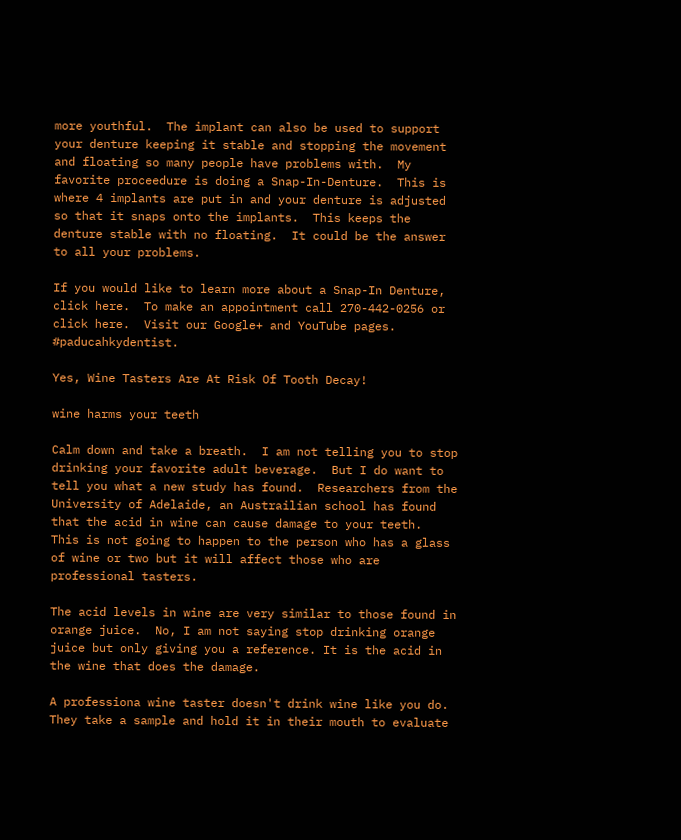more youthful.  The implant can also be used to support your denture keeping it stable and stopping the movement and floating so many people have problems with.  My  favorite proceedure is doing a Snap-In-Denture.  This is where 4 implants are put in and your denture is adjusted so that it snaps onto the implants.  This keeps the denture stable with no floating.  It could be the answer to all your problems.

If you would like to learn more about a Snap-In Denture, click here.  To make an appointment call 270-442-0256 or click here.  Visit our Google+ and YouTube pages.  #paducahkydentist.

Yes, Wine Tasters Are At Risk Of Tooth Decay!

wine harms your teeth

Calm down and take a breath.  I am not telling you to stop drinking your favorite adult beverage.  But I do want to tell you what a new study has found.  Researchers from the University of Adelaide, an Austrailian school has found that the acid in wine can cause damage to your teeth.  This is not going to happen to the person who has a glass of wine or two but it will affect those who are professional tasters.

The acid levels in wine are very similar to those found in orange juice.  No, I am not saying stop drinking orange juice but only giving you a reference. It is the acid in the wine that does the damage.

A professiona wine taster doesn't drink wine like you do.  They take a sample and hold it in their mouth to evaluate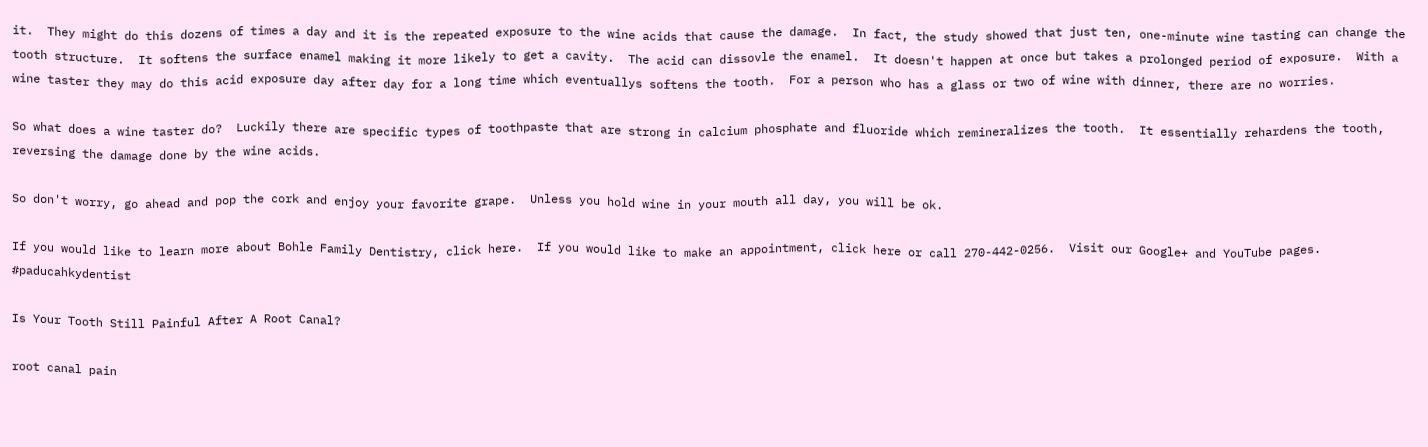it.  They might do this dozens of times a day and it is the repeated exposure to the wine acids that cause the damage.  In fact, the study showed that just ten, one-minute wine tasting can change the tooth structure.  It softens the surface enamel making it more likely to get a cavity.  The acid can dissovle the enamel.  It doesn't happen at once but takes a prolonged period of exposure.  With a wine taster they may do this acid exposure day after day for a long time which eventuallys softens the tooth.  For a person who has a glass or two of wine with dinner, there are no worries.

So what does a wine taster do?  Luckily there are specific types of toothpaste that are strong in calcium phosphate and fluoride which remineralizes the tooth.  It essentially rehardens the tooth, reversing the damage done by the wine acids.

So don't worry, go ahead and pop the cork and enjoy your favorite grape.  Unless you hold wine in your mouth all day, you will be ok.

If you would like to learn more about Bohle Family Dentistry, click here.  If you would like to make an appointment, click here or call 270-442-0256.  Visit our Google+ and YouTube pages.  #paducahkydentist

Is Your Tooth Still Painful After A Root Canal?

root canal pain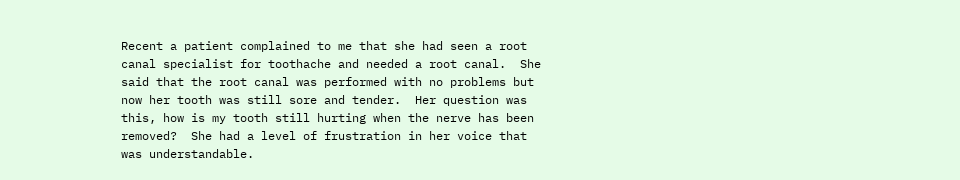Recent a patient complained to me that she had seen a root canal specialist for toothache and needed a root canal.  She said that the root canal was performed with no problems but now her tooth was still sore and tender.  Her question was this, how is my tooth still hurting when the nerve has been removed?  She had a level of frustration in her voice that was understandable.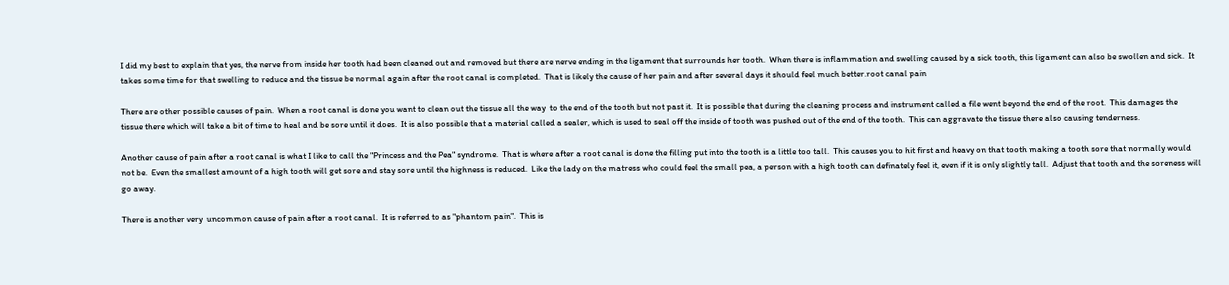I did my best to explain that yes, the nerve from inside her tooth had been cleaned out and removed but there are nerve ending in the ligament that surrounds her tooth.  When there is inflammation and swelling caused by a sick tooth, this ligament can also be swollen and sick.  It takes some time for that swelling to reduce and the tissue be normal again after the root canal is completed.  That is likely the cause of her pain and after several days it should feel much better.root canal pain

There are other possible causes of pain.  When a root canal is done you want to clean out the tissue all the way  to the end of the tooth but not past it.  It is possible that during the cleaning process and instrument called a file went beyond the end of the root.  This damages the tissue there which will take a bit of time to heal and be sore until it does.  It is also possible that a material called a sealer, which is used to seal off the inside of tooth was pushed out of the end of the tooth.  This can aggravate the tissue there also causing tenderness.

Another cause of pain after a root canal is what I like to call the "Princess and the Pea" syndrome.  That is where after a root canal is done the filling put into the tooth is a little too tall.  This causes you to hit first and heavy on that tooth making a tooth sore that normally would not be.  Even the smallest amount of a high tooth will get sore and stay sore until the highness is reduced.  Like the lady on the matress who could feel the small pea, a person with a high tooth can definately feel it, even if it is only slightly tall.  Adjust that tooth and the soreness will go away.

There is another very  uncommon cause of pain after a root canal.  It is referred to as "phantom pain".  This is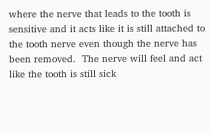where the nerve that leads to the tooth is sensitive and it acts like it is still attached to the tooth nerve even though the nerve has been removed.  The nerve will feel and act like the tooth is still sick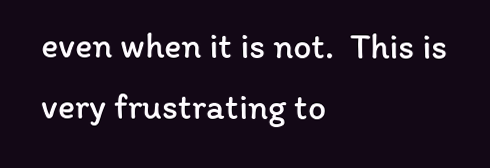even when it is not.  This is very frustrating to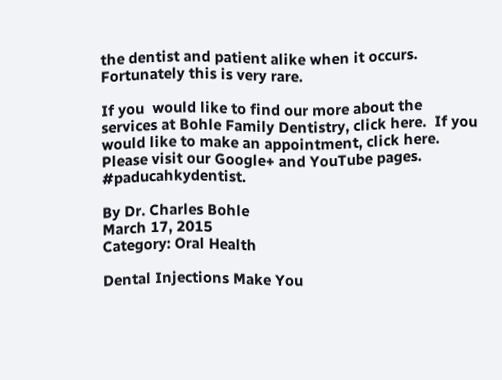the dentist and patient alike when it occurs.  Fortunately this is very rare.

If you  would like to find our more about the services at Bohle Family Dentistry, click here.  If you would like to make an appointment, click here.  Please visit our Google+ and YouTube pages.  #paducahkydentist.

By Dr. Charles Bohle
March 17, 2015
Category: Oral Health

Dental Injections Make You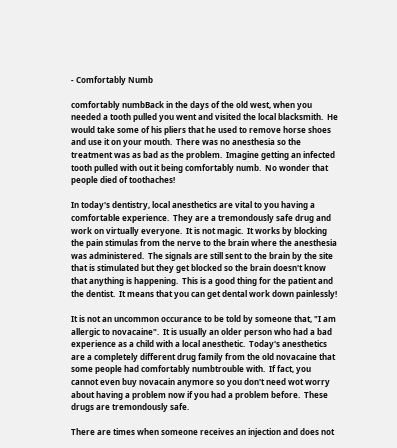- Comfortably Numb

comfortably numbBack in the days of the old west, when you needed a tooth pulled you went and visited the local blacksmith.  He would take some of his pliers that he used to remove horse shoes and use it on your mouth.  There was no anesthesia so the treatment was as bad as the problem.  Imagine getting an infected tooth pulled with out it being comfortably numb.  No wonder that people died of toothaches!

In today's dentistry, local anesthetics are vital to you having a comfortable experience.  They are a tremondously safe drug and work on virtually everyone.  It is not magic.  It works by blocking the pain stimulas from the nerve to the brain where the anesthesia was administered.  The signals are still sent to the brain by the site that is stimulated but they get blocked so the brain doesn't know that anything is happening.  This is a good thing for the patient and the dentist.  It means that you can get dental work down painlessly!

It is not an uncommon occurance to be told by someone that, "I am allergic to novacaine".  It is usually an older person who had a bad experience as a child with a local anesthetic.  Today's anesthetics are a completely different drug family from the old novacaine that some people had comfortably numbtrouble with.  If fact, you cannot even buy novacain anymore so you don't need wot worry about having a problem now if you had a problem before.  These drugs are tremondously safe.

There are times when someone receives an injection and does not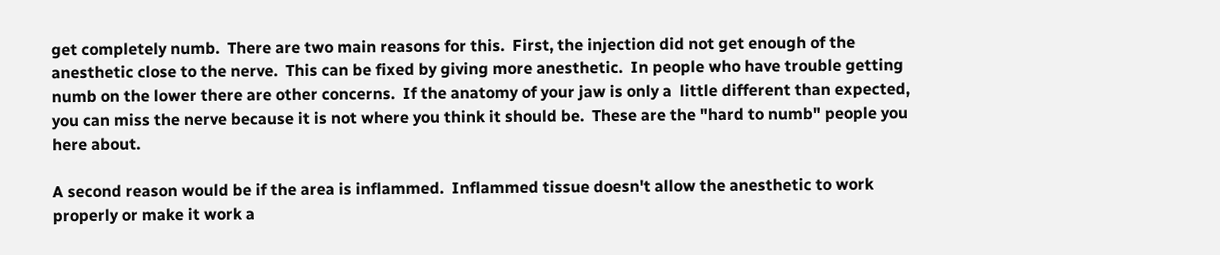get completely numb.  There are two main reasons for this.  First, the injection did not get enough of the anesthetic close to the nerve.  This can be fixed by giving more anesthetic.  In people who have trouble getting numb on the lower there are other concerns.  If the anatomy of your jaw is only a  little different than expected, you can miss the nerve because it is not where you think it should be.  These are the "hard to numb" people you here about.

A second reason would be if the area is inflammed.  Inflammed tissue doesn't allow the anesthetic to work properly or make it work a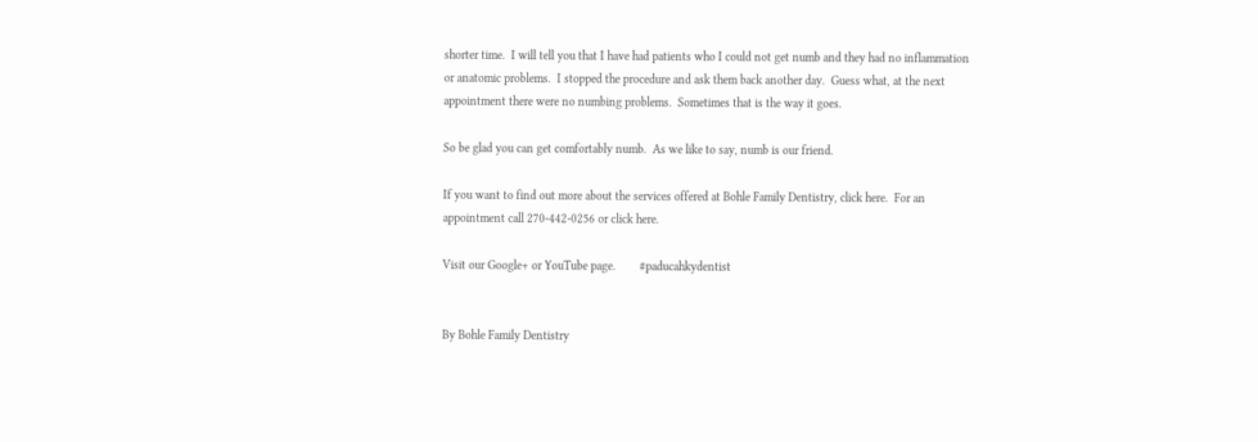shorter time.  I will tell you that I have had patients who I could not get numb and they had no inflammation or anatomic problems.  I stopped the procedure and ask them back another day.  Guess what, at the next appointment there were no numbing problems.  Sometimes that is the way it goes.

So be glad you can get comfortably numb.  As we like to say, numb is our friend.

If you want to find out more about the services offered at Bohle Family Dentistry, click here.  For an appointment call 270-442-0256 or click here.

Visit our Google+ or YouTube page.        #paducahkydentist


By Bohle Family Dentistry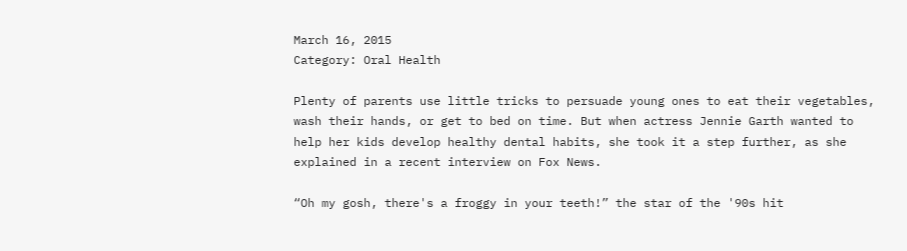March 16, 2015
Category: Oral Health

Plenty of parents use little tricks to persuade young ones to eat their vegetables, wash their hands, or get to bed on time. But when actress Jennie Garth wanted to help her kids develop healthy dental habits, she took it a step further, as she explained in a recent interview on Fox News.

“Oh my gosh, there's a froggy in your teeth!” the star of the '90s hit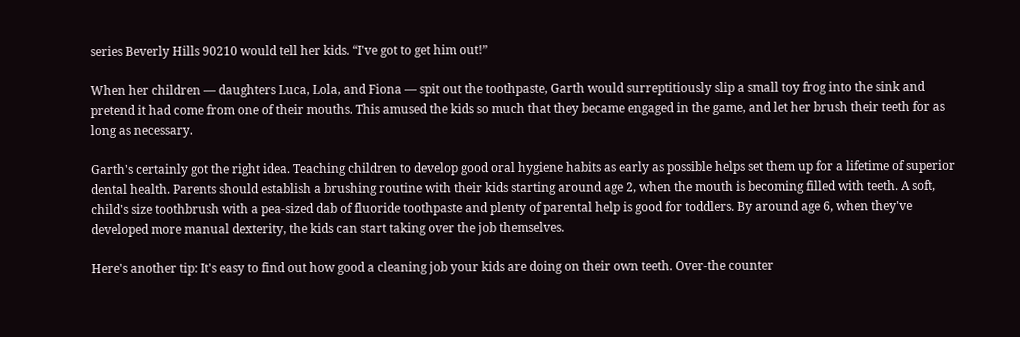series Beverly Hills 90210 would tell her kids. “I've got to get him out!”

When her children — daughters Luca, Lola, and Fiona — spit out the toothpaste, Garth would surreptitiously slip a small toy frog into the sink and pretend it had come from one of their mouths. This amused the kids so much that they became engaged in the game, and let her brush their teeth for as long as necessary.

Garth's certainly got the right idea. Teaching children to develop good oral hygiene habits as early as possible helps set them up for a lifetime of superior dental health. Parents should establish a brushing routine with their kids starting around age 2, when the mouth is becoming filled with teeth. A soft, child's size toothbrush with a pea-sized dab of fluoride toothpaste and plenty of parental help is good for toddlers. By around age 6, when they've developed more manual dexterity, the kids can start taking over the job themselves.

Here's another tip: It's easy to find out how good a cleaning job your kids are doing on their own teeth. Over-the counter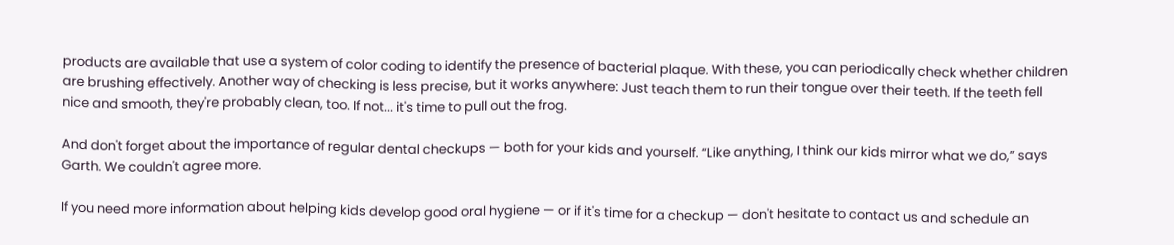products are available that use a system of color coding to identify the presence of bacterial plaque. With these, you can periodically check whether children are brushing effectively. Another way of checking is less precise, but it works anywhere: Just teach them to run their tongue over their teeth. If the teeth fell nice and smooth, they're probably clean, too. If not... it's time to pull out the frog.

And don't forget about the importance of regular dental checkups — both for your kids and yourself. “Like anything, I think our kids mirror what we do,” says Garth. We couldn't agree more.

If you need more information about helping kids develop good oral hygiene — or if it's time for a checkup — don't hesitate to contact us and schedule an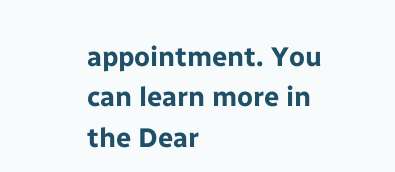appointment. You can learn more in the Dear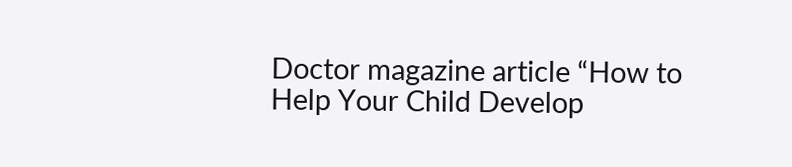Doctor magazine article “How to Help Your Child Develop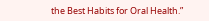the Best Habits for Oral Health.”